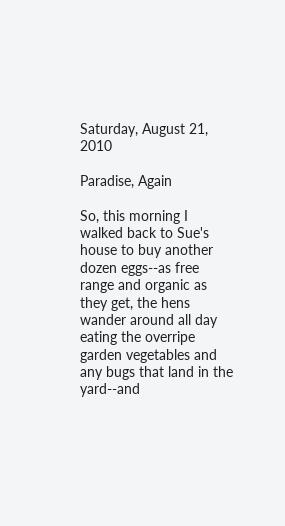Saturday, August 21, 2010

Paradise, Again

So, this morning I walked back to Sue's house to buy another dozen eggs--as free range and organic as they get, the hens wander around all day eating the overripe garden vegetables and any bugs that land in the yard--and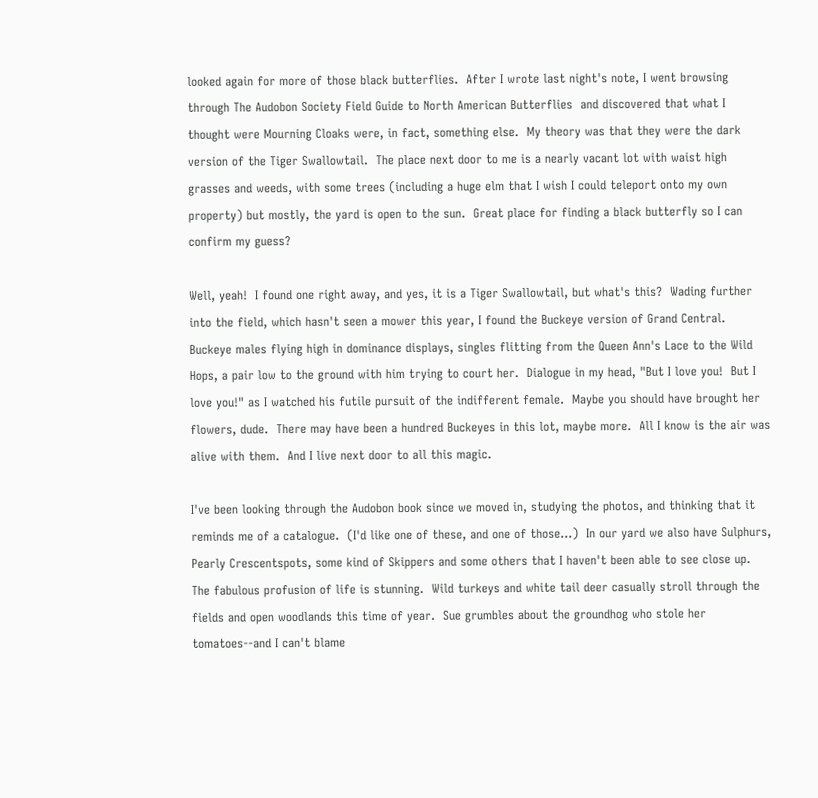looked again for more of those black butterflies.  After I wrote last night's note, I went browsing through The Audobon Society Field Guide to North American Butterflies  and discovered that what I thought were Mourning Cloaks were, in fact, something else.  My theory was that they were the dark version of the Tiger Swallowtail.  The place next door to me is a nearly vacant lot with waist high grasses and weeds, with some trees (including a huge elm that I wish I could teleport onto my own property) but mostly, the yard is open to the sun.  Great place for finding a black butterfly so I can confirm my guess?

Well, yeah!  I found one right away, and yes, it is a Tiger Swallowtail, but what's this?  Wading further into the field, which hasn't seen a mower this year, I found the Buckeye version of Grand Central.  Buckeye males flying high in dominance displays, singles flitting from the Queen Ann's Lace to the Wild Hops, a pair low to the ground with him trying to court her.  Dialogue in my head, "But I love you!  But I love you!" as I watched his futile pursuit of the indifferent female.  Maybe you should have brought her flowers, dude.  There may have been a hundred Buckeyes in this lot, maybe more.  All I know is the air was alive with them.  And I live next door to all this magic.

I've been looking through the Audobon book since we moved in, studying the photos, and thinking that it reminds me of a catalogue.  (I'd like one of these, and one of those...)  In our yard we also have Sulphurs, Pearly Crescentspots, some kind of Skippers and some others that I haven't been able to see close up.  The fabulous profusion of life is stunning.  Wild turkeys and white tail deer casually stroll through the fields and open woodlands this time of year.  Sue grumbles about the groundhog who stole her tomatoes--and I can't blame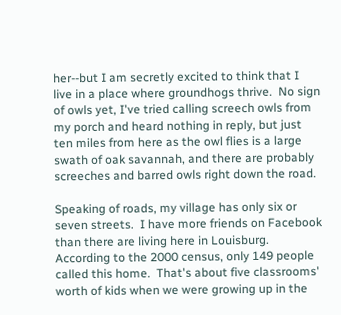her--but I am secretly excited to think that I live in a place where groundhogs thrive.  No sign of owls yet, I've tried calling screech owls from my porch and heard nothing in reply, but just ten miles from here as the owl flies is a large swath of oak savannah, and there are probably screeches and barred owls right down the road.

Speaking of roads, my village has only six or seven streets.  I have more friends on Facebook than there are living here in Louisburg.  According to the 2000 census, only 149 people called this home.  That's about five classrooms' worth of kids when we were growing up in the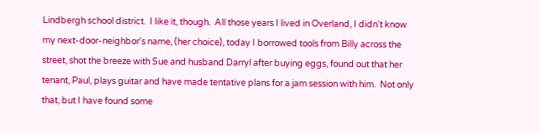Lindbergh school district.  I like it, though.  All those years I lived in Overland, I didn't know my next-door-neighbor's name, (her choice), today I borrowed tools from Billy across the street, shot the breeze with Sue and husband Darryl after buying eggs, found out that her tenant, Paul, plays guitar and have made tentative plans for a jam session with him.  Not only that, but I have found some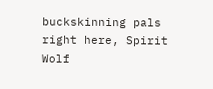buckskinning pals right here, Spirit Wolf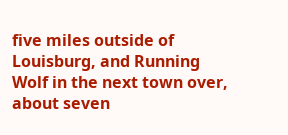five miles outside of Louisburg, and Running Wolf in the next town over, about seven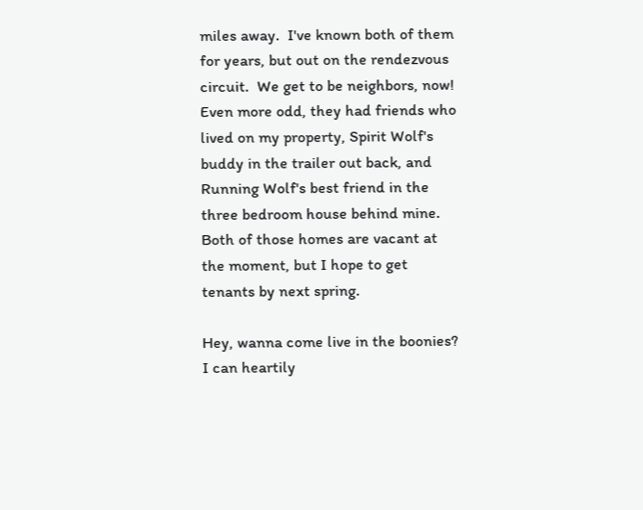miles away.  I've known both of them for years, but out on the rendezvous circuit.  We get to be neighbors, now!  Even more odd, they had friends who lived on my property, Spirit Wolf's buddy in the trailer out back, and Running Wolf's best friend in the three bedroom house behind mine.  Both of those homes are vacant at the moment, but I hope to get tenants by next spring.

Hey, wanna come live in the boonies?  I can heartily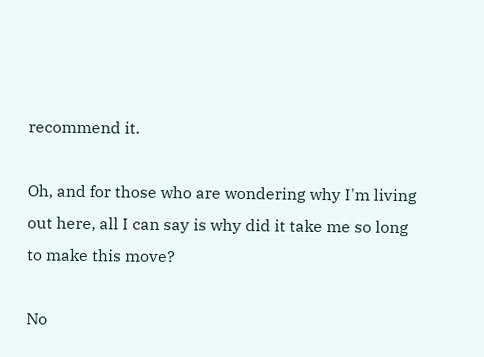recommend it.

Oh, and for those who are wondering why I'm living out here, all I can say is why did it take me so long to make this move?

No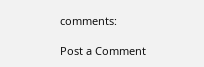comments:

Post a Comment